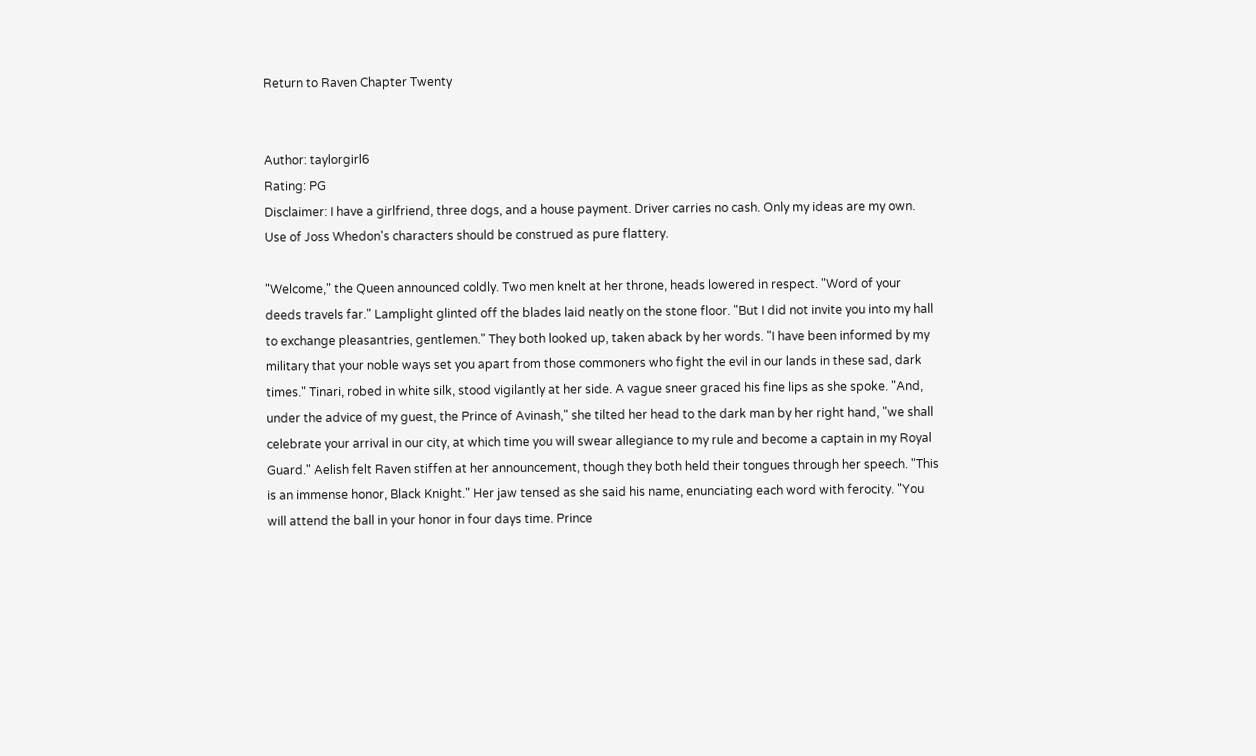Return to Raven Chapter Twenty


Author: taylorgirl6
Rating: PG
Disclaimer: I have a girlfriend, three dogs, and a house payment. Driver carries no cash. Only my ideas are my own. Use of Joss Whedon's characters should be construed as pure flattery.

"Welcome," the Queen announced coldly. Two men knelt at her throne, heads lowered in respect. "Word of your deeds travels far." Lamplight glinted off the blades laid neatly on the stone floor. "But I did not invite you into my hall to exchange pleasantries, gentlemen." They both looked up, taken aback by her words. "I have been informed by my military that your noble ways set you apart from those commoners who fight the evil in our lands in these sad, dark times." Tinari, robed in white silk, stood vigilantly at her side. A vague sneer graced his fine lips as she spoke. "And, under the advice of my guest, the Prince of Avinash," she tilted her head to the dark man by her right hand, "we shall celebrate your arrival in our city, at which time you will swear allegiance to my rule and become a captain in my Royal Guard." Aelish felt Raven stiffen at her announcement, though they both held their tongues through her speech. "This is an immense honor, Black Knight." Her jaw tensed as she said his name, enunciating each word with ferocity. "You will attend the ball in your honor in four days time. Prince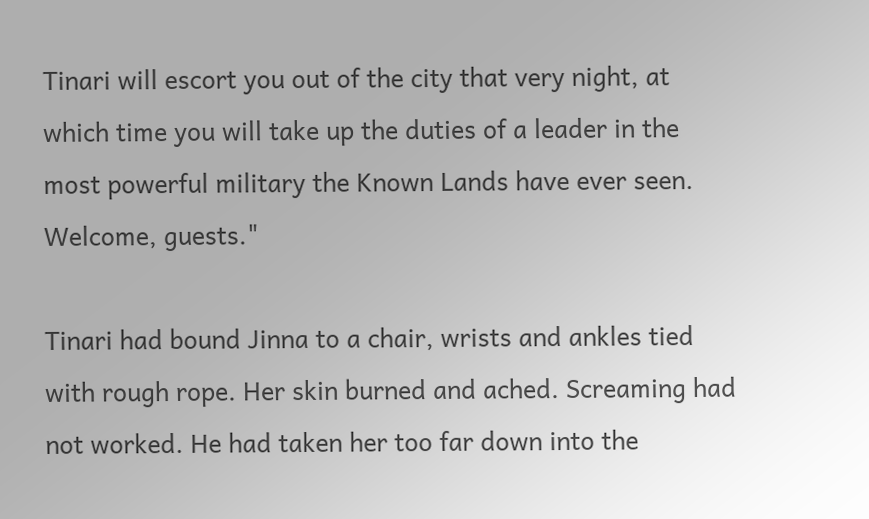Tinari will escort you out of the city that very night, at which time you will take up the duties of a leader in the most powerful military the Known Lands have ever seen. Welcome, guests."

Tinari had bound Jinna to a chair, wrists and ankles tied with rough rope. Her skin burned and ached. Screaming had not worked. He had taken her too far down into the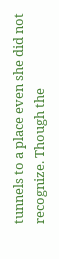tunnels to a place even she did not recognize. Though the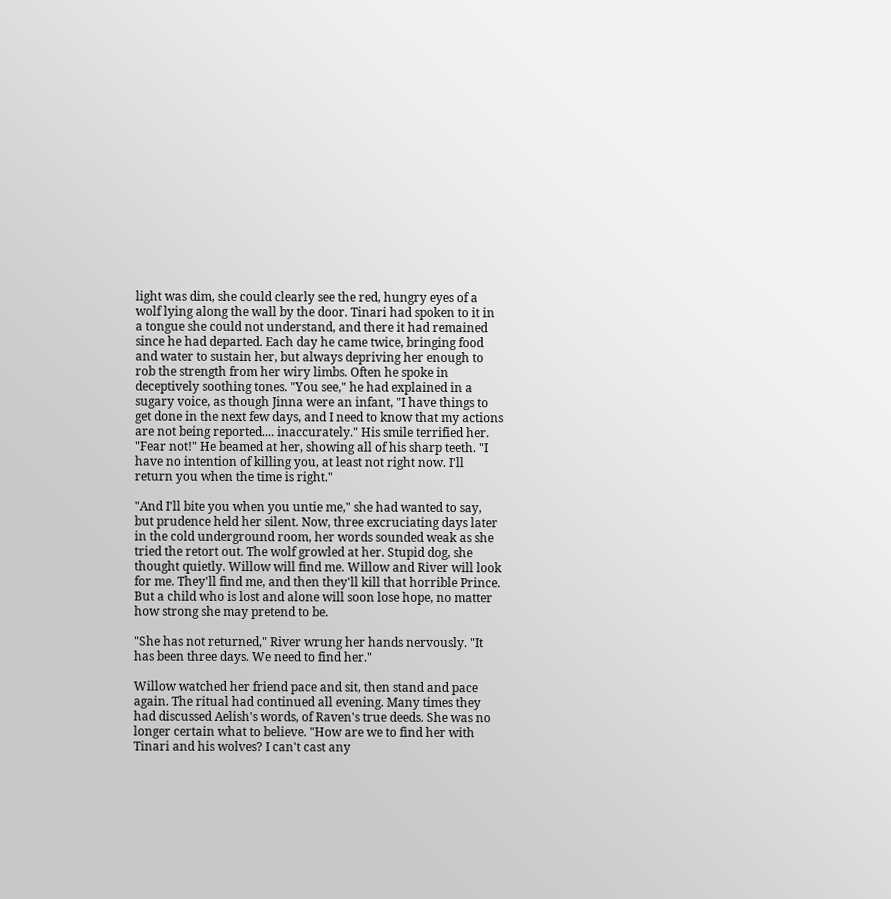light was dim, she could clearly see the red, hungry eyes of a wolf lying along the wall by the door. Tinari had spoken to it in a tongue she could not understand, and there it had remained since he had departed. Each day he came twice, bringing food and water to sustain her, but always depriving her enough to rob the strength from her wiry limbs. Often he spoke in deceptively soothing tones. "You see," he had explained in a sugary voice, as though Jinna were an infant, "I have things to get done in the next few days, and I need to know that my actions are not being reported.... inaccurately." His smile terrified her. "Fear not!" He beamed at her, showing all of his sharp teeth. "I have no intention of killing you, at least not right now. I'll return you when the time is right."

"And I'll bite you when you untie me," she had wanted to say, but prudence held her silent. Now, three excruciating days later in the cold underground room, her words sounded weak as she tried the retort out. The wolf growled at her. Stupid dog, she thought quietly. Willow will find me. Willow and River will look for me. They'll find me, and then they'll kill that horrible Prince. But a child who is lost and alone will soon lose hope, no matter how strong she may pretend to be.

"She has not returned," River wrung her hands nervously. "It has been three days. We need to find her."

Willow watched her friend pace and sit, then stand and pace again. The ritual had continued all evening. Many times they had discussed Aelish's words, of Raven's true deeds. She was no longer certain what to believe. "How are we to find her with Tinari and his wolves? I can't cast any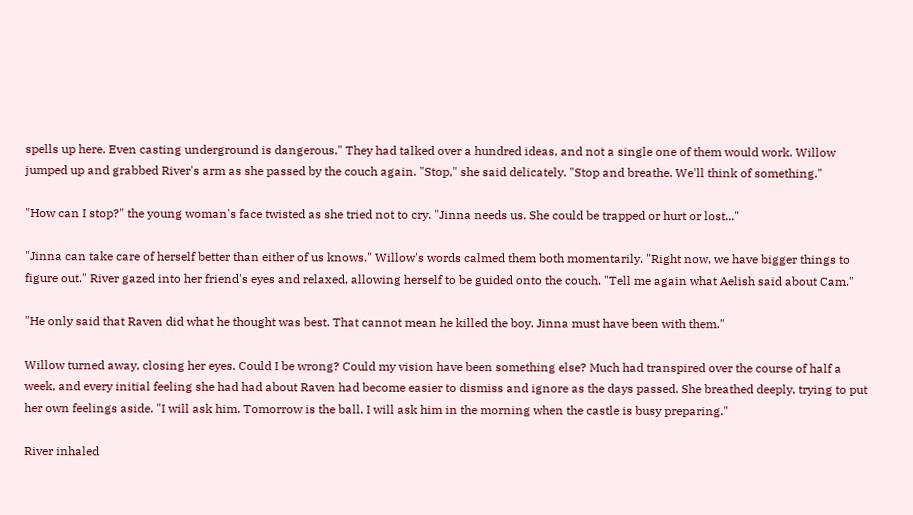spells up here. Even casting underground is dangerous." They had talked over a hundred ideas, and not a single one of them would work. Willow jumped up and grabbed River's arm as she passed by the couch again. "Stop," she said delicately. "Stop and breathe. We'll think of something."

"How can I stop?" the young woman's face twisted as she tried not to cry. "Jinna needs us. She could be trapped or hurt or lost..."

"Jinna can take care of herself better than either of us knows." Willow's words calmed them both momentarily. "Right now, we have bigger things to figure out." River gazed into her friend's eyes and relaxed, allowing herself to be guided onto the couch. "Tell me again what Aelish said about Cam."

"He only said that Raven did what he thought was best. That cannot mean he killed the boy. Jinna must have been with them."

Willow turned away, closing her eyes. Could I be wrong? Could my vision have been something else? Much had transpired over the course of half a week, and every initial feeling she had had about Raven had become easier to dismiss and ignore as the days passed. She breathed deeply, trying to put her own feelings aside. "I will ask him. Tomorrow is the ball. I will ask him in the morning when the castle is busy preparing."

River inhaled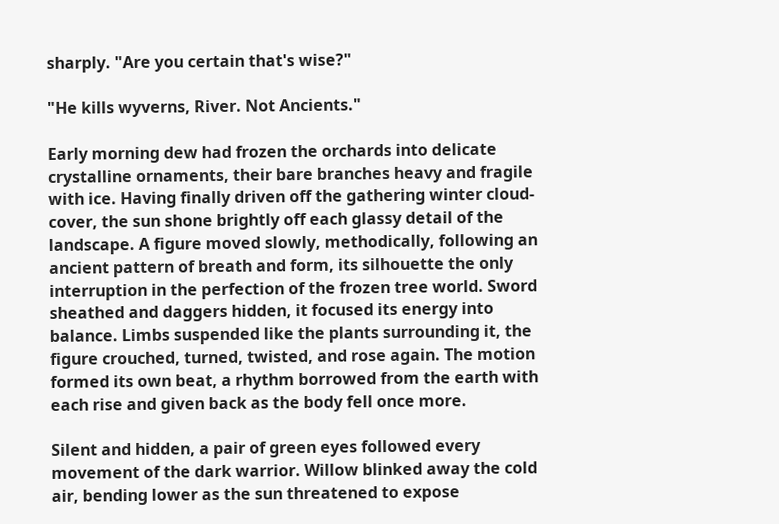sharply. "Are you certain that's wise?"

"He kills wyverns, River. Not Ancients."

Early morning dew had frozen the orchards into delicate crystalline ornaments, their bare branches heavy and fragile with ice. Having finally driven off the gathering winter cloud-cover, the sun shone brightly off each glassy detail of the landscape. A figure moved slowly, methodically, following an ancient pattern of breath and form, its silhouette the only interruption in the perfection of the frozen tree world. Sword sheathed and daggers hidden, it focused its energy into balance. Limbs suspended like the plants surrounding it, the figure crouched, turned, twisted, and rose again. The motion formed its own beat, a rhythm borrowed from the earth with each rise and given back as the body fell once more.

Silent and hidden, a pair of green eyes followed every movement of the dark warrior. Willow blinked away the cold air, bending lower as the sun threatened to expose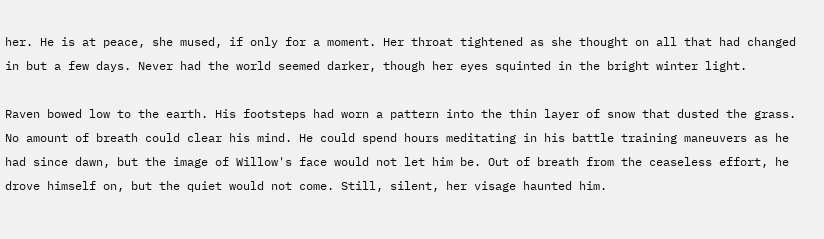her. He is at peace, she mused, if only for a moment. Her throat tightened as she thought on all that had changed in but a few days. Never had the world seemed darker, though her eyes squinted in the bright winter light.

Raven bowed low to the earth. His footsteps had worn a pattern into the thin layer of snow that dusted the grass. No amount of breath could clear his mind. He could spend hours meditating in his battle training maneuvers as he had since dawn, but the image of Willow's face would not let him be. Out of breath from the ceaseless effort, he drove himself on, but the quiet would not come. Still, silent, her visage haunted him.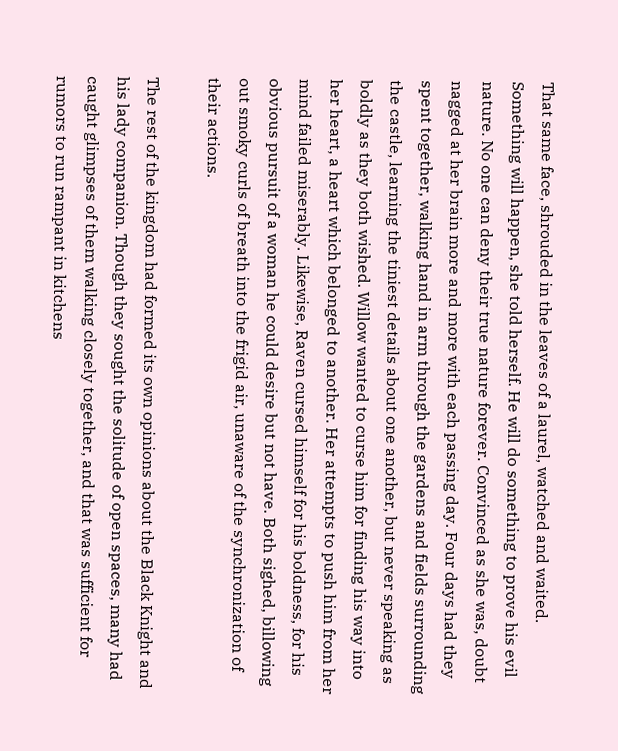That same face, shrouded in the leaves of a laurel, watched and waited. Something will happen, she told herself. He will do something to prove his evil nature. No one can deny their true nature forever. Convinced as she was, doubt nagged at her brain more and more with each passing day. Four days had they spent together, walking hand in arm through the gardens and fields surrounding the castle, learning the tiniest details about one another, but never speaking as boldly as they both wished. Willow wanted to curse him for finding his way into her heart, a heart which belonged to another. Her attempts to push him from her mind failed miserably. Likewise, Raven cursed himself for his boldness, for his obvious pursuit of a woman he could desire but not have. Both sighed, billowing out smoky curls of breath into the frigid air, unaware of the synchronization of their actions.

The rest of the kingdom had formed its own opinions about the Black Knight and his lady companion. Though they sought the solitude of open spaces, many had caught glimpses of them walking closely together, and that was sufficient for rumors to run rampant in kitchens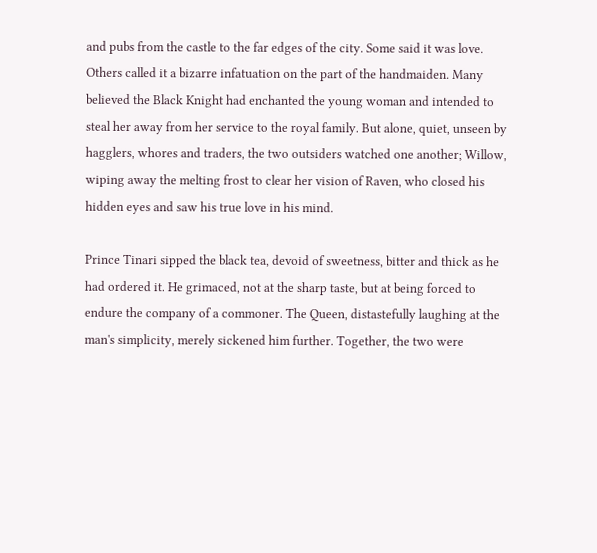and pubs from the castle to the far edges of the city. Some said it was love. Others called it a bizarre infatuation on the part of the handmaiden. Many believed the Black Knight had enchanted the young woman and intended to steal her away from her service to the royal family. But alone, quiet, unseen by hagglers, whores and traders, the two outsiders watched one another; Willow, wiping away the melting frost to clear her vision of Raven, who closed his hidden eyes and saw his true love in his mind.

Prince Tinari sipped the black tea, devoid of sweetness, bitter and thick as he had ordered it. He grimaced, not at the sharp taste, but at being forced to endure the company of a commoner. The Queen, distastefully laughing at the man's simplicity, merely sickened him further. Together, the two were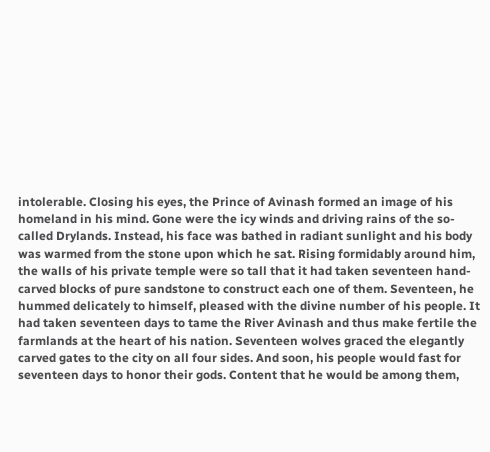intolerable. Closing his eyes, the Prince of Avinash formed an image of his homeland in his mind. Gone were the icy winds and driving rains of the so-called Drylands. Instead, his face was bathed in radiant sunlight and his body was warmed from the stone upon which he sat. Rising formidably around him, the walls of his private temple were so tall that it had taken seventeen hand-carved blocks of pure sandstone to construct each one of them. Seventeen, he hummed delicately to himself, pleased with the divine number of his people. It had taken seventeen days to tame the River Avinash and thus make fertile the farmlands at the heart of his nation. Seventeen wolves graced the elegantly carved gates to the city on all four sides. And soon, his people would fast for seventeen days to honor their gods. Content that he would be among them,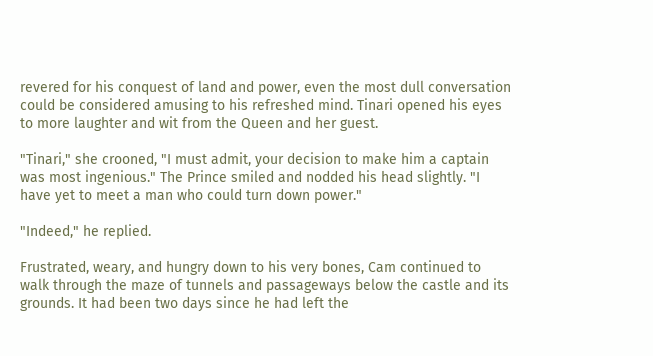revered for his conquest of land and power, even the most dull conversation could be considered amusing to his refreshed mind. Tinari opened his eyes to more laughter and wit from the Queen and her guest.

"Tinari," she crooned, "I must admit, your decision to make him a captain was most ingenious." The Prince smiled and nodded his head slightly. "I have yet to meet a man who could turn down power."

"Indeed," he replied.

Frustrated, weary, and hungry down to his very bones, Cam continued to walk through the maze of tunnels and passageways below the castle and its grounds. It had been two days since he had left the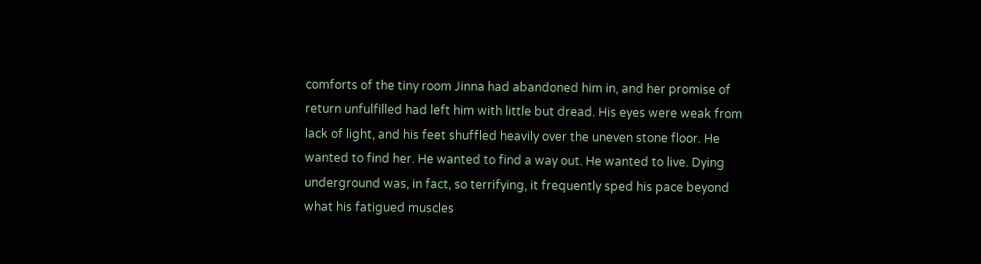comforts of the tiny room Jinna had abandoned him in, and her promise of return unfulfilled had left him with little but dread. His eyes were weak from lack of light, and his feet shuffled heavily over the uneven stone floor. He wanted to find her. He wanted to find a way out. He wanted to live. Dying underground was, in fact, so terrifying, it frequently sped his pace beyond what his fatigued muscles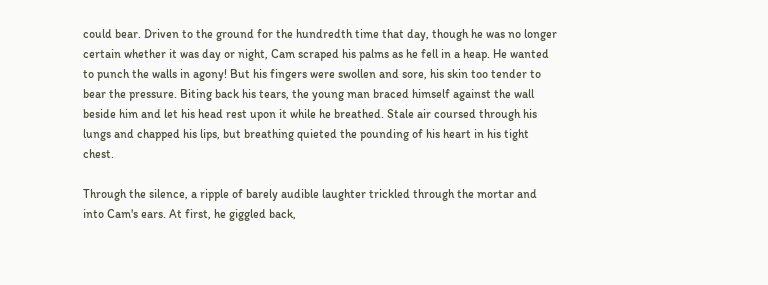could bear. Driven to the ground for the hundredth time that day, though he was no longer certain whether it was day or night, Cam scraped his palms as he fell in a heap. He wanted to punch the walls in agony! But his fingers were swollen and sore, his skin too tender to bear the pressure. Biting back his tears, the young man braced himself against the wall beside him and let his head rest upon it while he breathed. Stale air coursed through his lungs and chapped his lips, but breathing quieted the pounding of his heart in his tight chest.

Through the silence, a ripple of barely audible laughter trickled through the mortar and into Cam's ears. At first, he giggled back,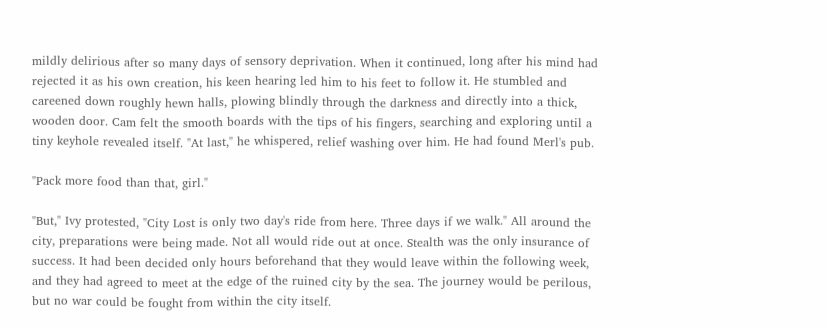mildly delirious after so many days of sensory deprivation. When it continued, long after his mind had rejected it as his own creation, his keen hearing led him to his feet to follow it. He stumbled and careened down roughly hewn halls, plowing blindly through the darkness and directly into a thick, wooden door. Cam felt the smooth boards with the tips of his fingers, searching and exploring until a tiny keyhole revealed itself. "At last," he whispered, relief washing over him. He had found Merl's pub.

"Pack more food than that, girl."

"But," Ivy protested, "City Lost is only two day's ride from here. Three days if we walk." All around the city, preparations were being made. Not all would ride out at once. Stealth was the only insurance of success. It had been decided only hours beforehand that they would leave within the following week, and they had agreed to meet at the edge of the ruined city by the sea. The journey would be perilous, but no war could be fought from within the city itself.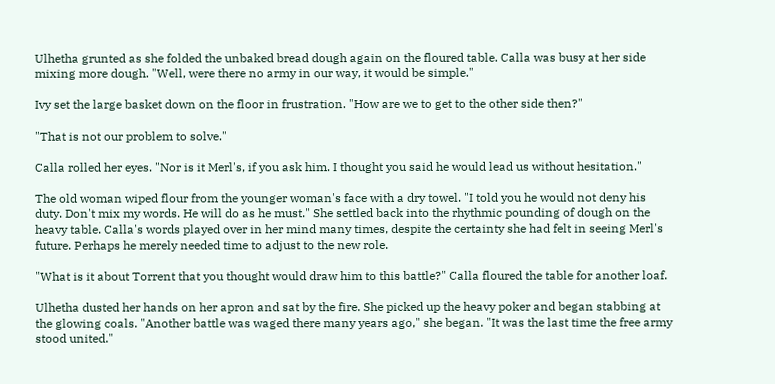Ulhetha grunted as she folded the unbaked bread dough again on the floured table. Calla was busy at her side mixing more dough. "Well, were there no army in our way, it would be simple."

Ivy set the large basket down on the floor in frustration. "How are we to get to the other side then?"

"That is not our problem to solve."

Calla rolled her eyes. "Nor is it Merl's, if you ask him. I thought you said he would lead us without hesitation."

The old woman wiped flour from the younger woman's face with a dry towel. "I told you he would not deny his duty. Don't mix my words. He will do as he must." She settled back into the rhythmic pounding of dough on the heavy table. Calla's words played over in her mind many times, despite the certainty she had felt in seeing Merl's future. Perhaps he merely needed time to adjust to the new role.

"What is it about Torrent that you thought would draw him to this battle?" Calla floured the table for another loaf.

Ulhetha dusted her hands on her apron and sat by the fire. She picked up the heavy poker and began stabbing at the glowing coals. "Another battle was waged there many years ago," she began. "It was the last time the free army stood united."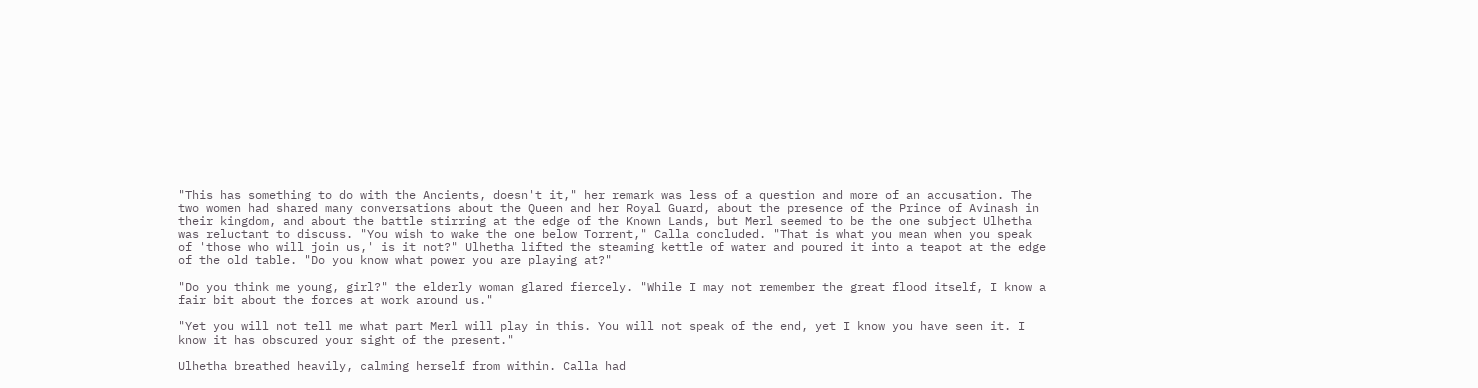"This has something to do with the Ancients, doesn't it," her remark was less of a question and more of an accusation. The two women had shared many conversations about the Queen and her Royal Guard, about the presence of the Prince of Avinash in their kingdom, and about the battle stirring at the edge of the Known Lands, but Merl seemed to be the one subject Ulhetha was reluctant to discuss. "You wish to wake the one below Torrent," Calla concluded. "That is what you mean when you speak of 'those who will join us,' is it not?" Ulhetha lifted the steaming kettle of water and poured it into a teapot at the edge of the old table. "Do you know what power you are playing at?"

"Do you think me young, girl?" the elderly woman glared fiercely. "While I may not remember the great flood itself, I know a fair bit about the forces at work around us."

"Yet you will not tell me what part Merl will play in this. You will not speak of the end, yet I know you have seen it. I know it has obscured your sight of the present."

Ulhetha breathed heavily, calming herself from within. Calla had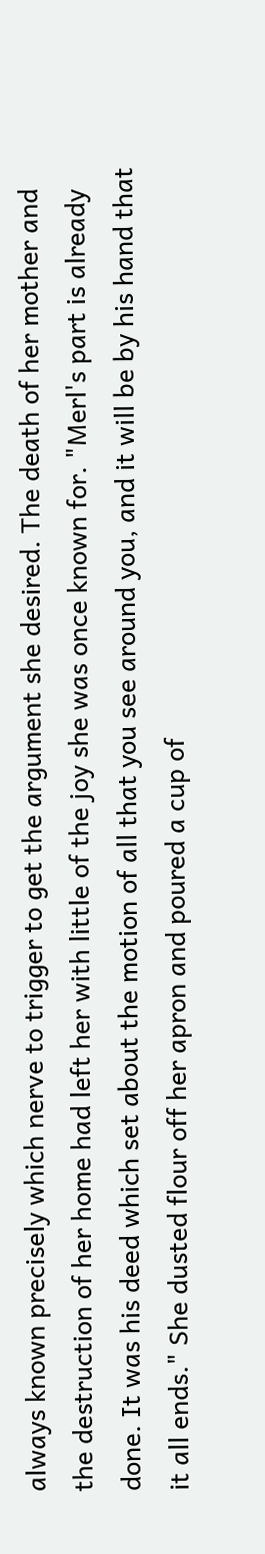always known precisely which nerve to trigger to get the argument she desired. The death of her mother and the destruction of her home had left her with little of the joy she was once known for. "Merl's part is already done. It was his deed which set about the motion of all that you see around you, and it will be by his hand that it all ends." She dusted flour off her apron and poured a cup of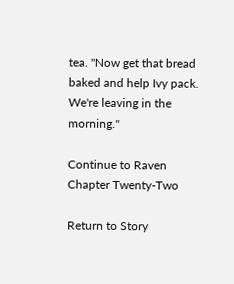tea. "Now get that bread baked and help Ivy pack. We're leaving in the morning."

Continue to Raven Chapter Twenty-Two

Return to Story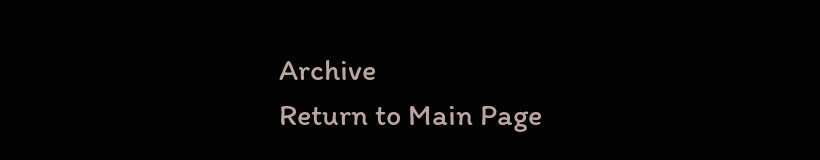Archive
Return to Main Page